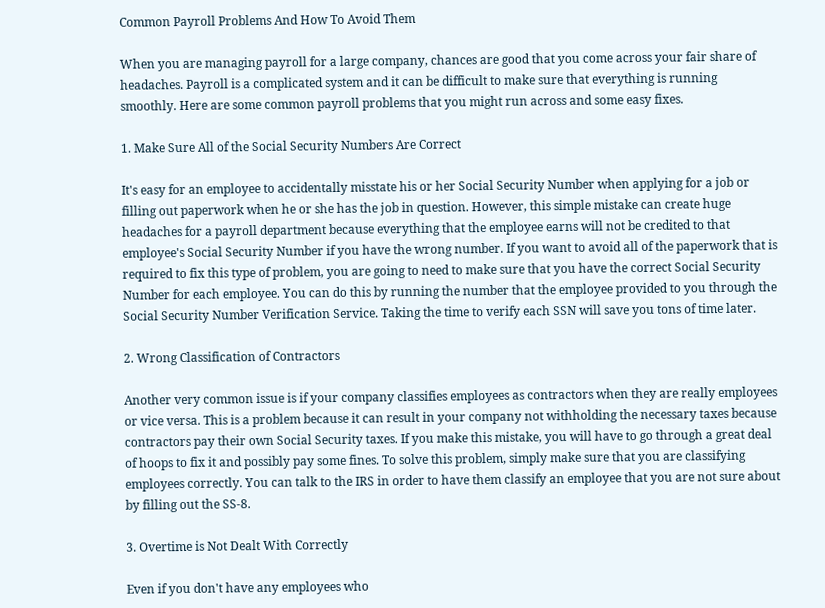Common Payroll Problems And How To Avoid Them

When you are managing payroll for a large company, chances are good that you come across your fair share of headaches. Payroll is a complicated system and it can be difficult to make sure that everything is running smoothly. Here are some common payroll problems that you might run across and some easy fixes.

1. Make Sure All of the Social Security Numbers Are Correct

It's easy for an employee to accidentally misstate his or her Social Security Number when applying for a job or filling out paperwork when he or she has the job in question. However, this simple mistake can create huge headaches for a payroll department because everything that the employee earns will not be credited to that employee's Social Security Number if you have the wrong number. If you want to avoid all of the paperwork that is required to fix this type of problem, you are going to need to make sure that you have the correct Social Security Number for each employee. You can do this by running the number that the employee provided to you through the Social Security Number Verification Service. Taking the time to verify each SSN will save you tons of time later.

2. Wrong Classification of Contractors

Another very common issue is if your company classifies employees as contractors when they are really employees or vice versa. This is a problem because it can result in your company not withholding the necessary taxes because contractors pay their own Social Security taxes. If you make this mistake, you will have to go through a great deal of hoops to fix it and possibly pay some fines. To solve this problem, simply make sure that you are classifying employees correctly. You can talk to the IRS in order to have them classify an employee that you are not sure about by filling out the SS-8.

3. Overtime is Not Dealt With Correctly

Even if you don't have any employees who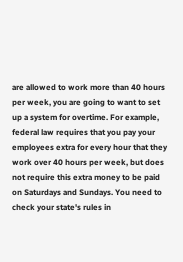are allowed to work more than 40 hours per week, you are going to want to set up a system for overtime. For example, federal law requires that you pay your employees extra for every hour that they work over 40 hours per week, but does not require this extra money to be paid on Saturdays and Sundays. You need to check your state's rules in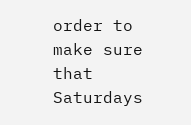order to make sure that Saturdays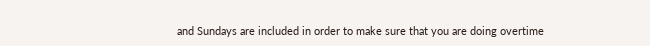and Sundays are included in order to make sure that you are doing overtime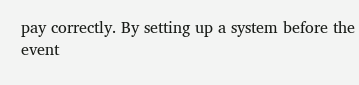pay correctly. By setting up a system before the event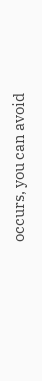occurs, you can avoid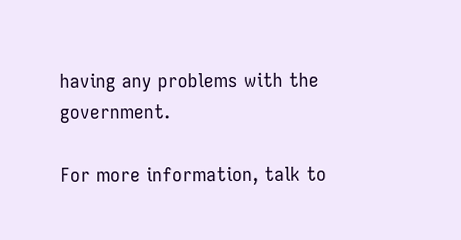having any problems with the government.

For more information, talk to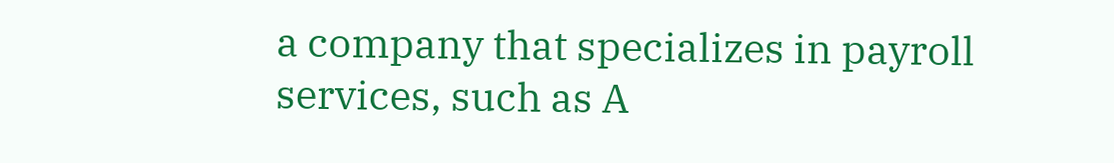a company that specializes in payroll services, such as A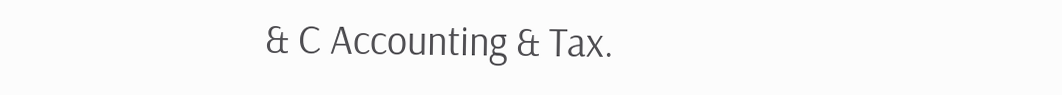& C Accounting & Tax.